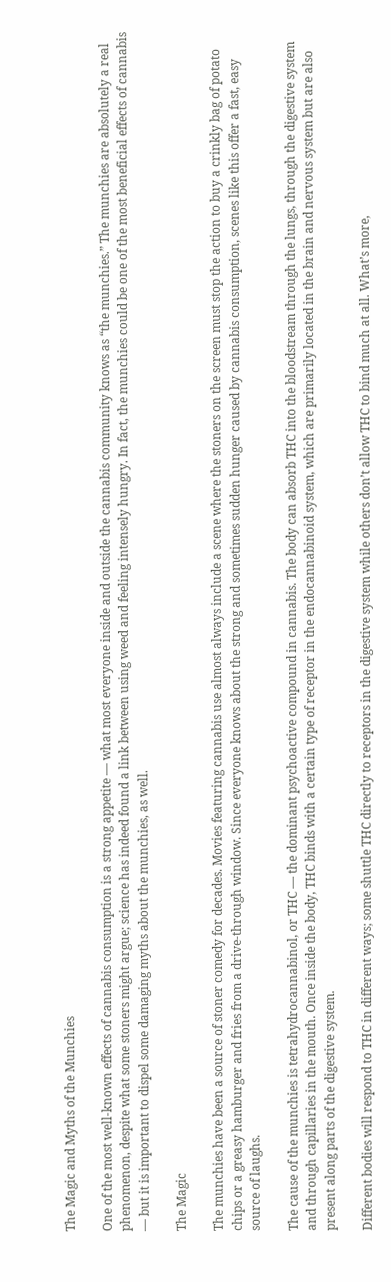The Magic and Myths of the Munchies

One of the most well-known effects of cannabis consumption is a strong appetite — what most everyone inside and outside the cannabis community knows as “the munchies.” The munchies are absolutely a real phenomenon, despite what some stoners might argue; science has indeed found a link between using weed and feeling intensely hungry. In fact, the munchies could be one of the most beneficial effects of cannabis — but it is important to dispel some damaging myths about the munchies, as well.

The Magic

The munchies have been a source of stoner comedy for decades. Movies featuring cannabis use almost always include a scene where the stoners on the screen must stop the action to buy a crinkly bag of potato chips or a greasy hamburger and fries from a drive-through window. Since everyone knows about the strong and sometimes sudden hunger caused by cannabis consumption, scenes like this offer a fast, easy source of laughs.

The cause of the munchies is tetrahydrocannabinol, or THC — the dominant psychoactive compound in cannabis. The body can absorb THC into the bloodstream through the lungs, through the digestive system and through capillaries in the mouth. Once inside the body, THC binds with a certain type of receptor in the endocannabinoid system, which are primarily located in the brain and nervous system but are also present along parts of the digestive system.

Different bodies will respond to THC in different ways; some shuttle THC directly to receptors in the digestive system while others don’t allow THC to bind much at all. What’s more,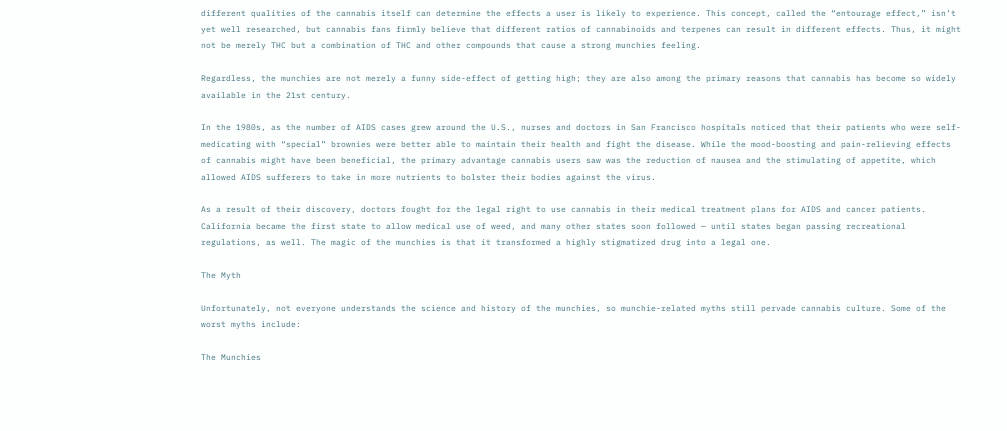different qualities of the cannabis itself can determine the effects a user is likely to experience. This concept, called the “entourage effect,” isn’t yet well researched, but cannabis fans firmly believe that different ratios of cannabinoids and terpenes can result in different effects. Thus, it might not be merely THC but a combination of THC and other compounds that cause a strong munchies feeling.

Regardless, the munchies are not merely a funny side-effect of getting high; they are also among the primary reasons that cannabis has become so widely available in the 21st century.

In the 1980s, as the number of AIDS cases grew around the U.S., nurses and doctors in San Francisco hospitals noticed that their patients who were self-medicating with “special” brownies were better able to maintain their health and fight the disease. While the mood-boosting and pain-relieving effects of cannabis might have been beneficial, the primary advantage cannabis users saw was the reduction of nausea and the stimulating of appetite, which allowed AIDS sufferers to take in more nutrients to bolster their bodies against the virus.

As a result of their discovery, doctors fought for the legal right to use cannabis in their medical treatment plans for AIDS and cancer patients. California became the first state to allow medical use of weed, and many other states soon followed — until states began passing recreational regulations, as well. The magic of the munchies is that it transformed a highly stigmatized drug into a legal one.

The Myth

Unfortunately, not everyone understands the science and history of the munchies, so munchie-related myths still pervade cannabis culture. Some of the worst myths include:

The Munchies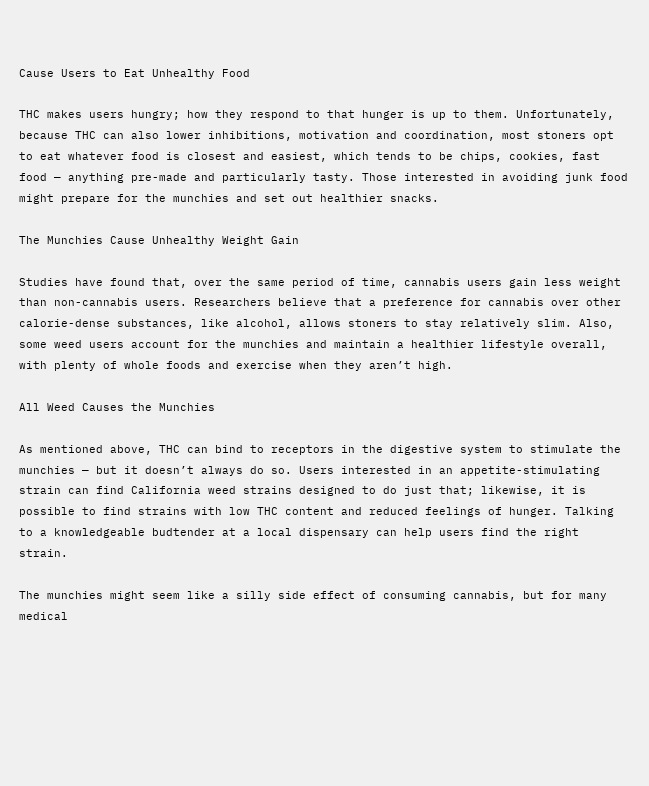Cause Users to Eat Unhealthy Food

THC makes users hungry; how they respond to that hunger is up to them. Unfortunately, because THC can also lower inhibitions, motivation and coordination, most stoners opt to eat whatever food is closest and easiest, which tends to be chips, cookies, fast food — anything pre-made and particularly tasty. Those interested in avoiding junk food might prepare for the munchies and set out healthier snacks.

The Munchies Cause Unhealthy Weight Gain

Studies have found that, over the same period of time, cannabis users gain less weight than non-cannabis users. Researchers believe that a preference for cannabis over other calorie-dense substances, like alcohol, allows stoners to stay relatively slim. Also, some weed users account for the munchies and maintain a healthier lifestyle overall, with plenty of whole foods and exercise when they aren’t high.

All Weed Causes the Munchies

As mentioned above, THC can bind to receptors in the digestive system to stimulate the munchies — but it doesn’t always do so. Users interested in an appetite-stimulating strain can find California weed strains designed to do just that; likewise, it is possible to find strains with low THC content and reduced feelings of hunger. Talking to a knowledgeable budtender at a local dispensary can help users find the right strain.

The munchies might seem like a silly side effect of consuming cannabis, but for many medical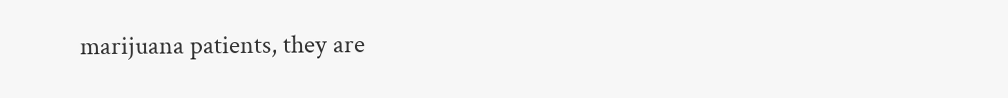marijuana patients, they are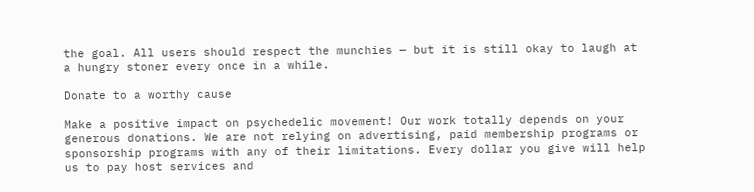the goal. All users should respect the munchies — but it is still okay to laugh at a hungry stoner every once in a while.

Donate to a worthy cause

Make a positive impact on psychedelic movement! Our work totally depends on your generous donations. We are not relying on advertising, paid membership programs or sponsorship programs with any of their limitations. Every dollar you give will help us to pay host services and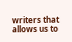writers that allows us to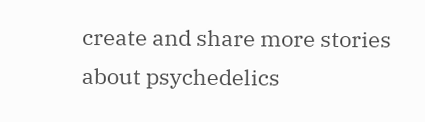create and share more stories about psychedelics